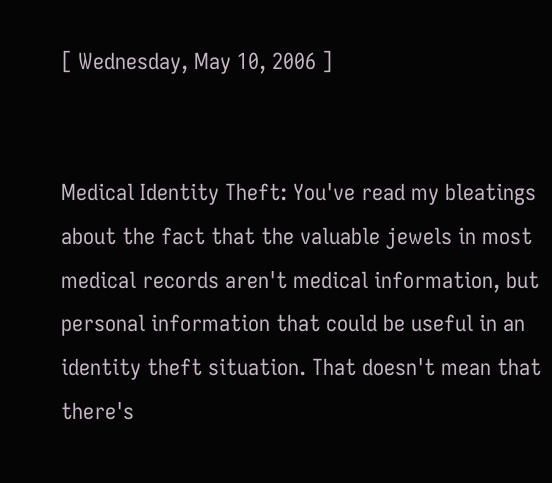[ Wednesday, May 10, 2006 ]


Medical Identity Theft: You've read my bleatings about the fact that the valuable jewels in most medical records aren't medical information, but personal information that could be useful in an identity theft situation. That doesn't mean that there's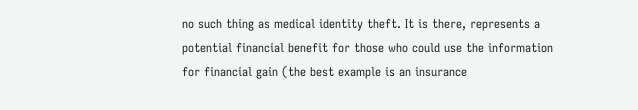no such thing as medical identity theft. It is there, represents a potential financial benefit for those who could use the information for financial gain (the best example is an insurance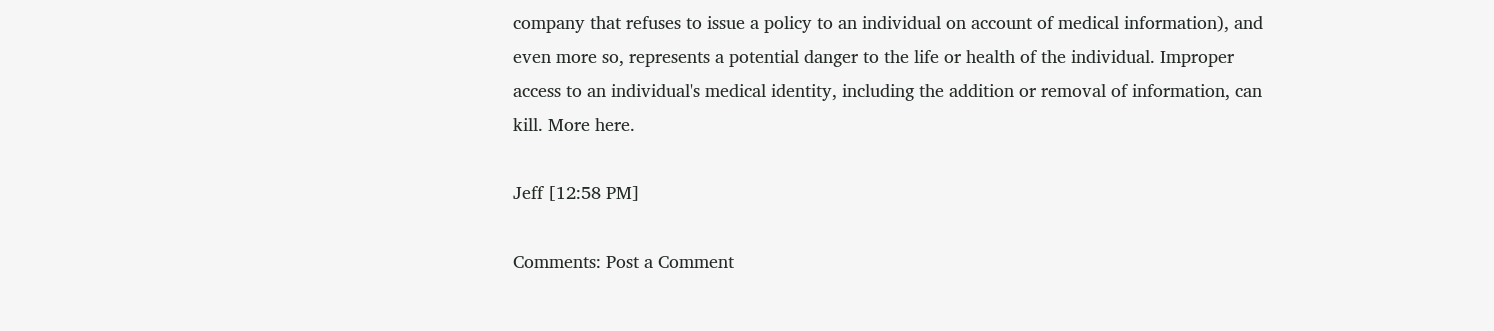company that refuses to issue a policy to an individual on account of medical information), and even more so, represents a potential danger to the life or health of the individual. Improper access to an individual's medical identity, including the addition or removal of information, can kill. More here.

Jeff [12:58 PM]

Comments: Post a Comment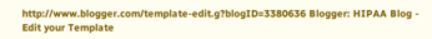http://www.blogger.com/template-edit.g?blogID=3380636 Blogger: HIPAA Blog - Edit your Template